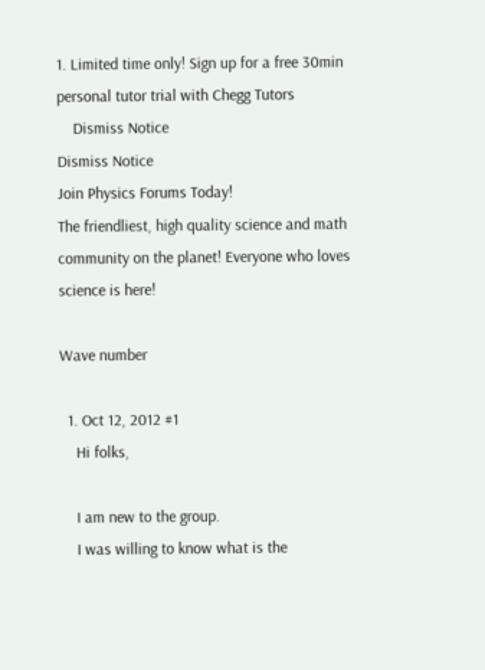1. Limited time only! Sign up for a free 30min personal tutor trial with Chegg Tutors
    Dismiss Notice
Dismiss Notice
Join Physics Forums Today!
The friendliest, high quality science and math community on the planet! Everyone who loves science is here!

Wave number

  1. Oct 12, 2012 #1
    Hi folks,

    I am new to the group.
    I was willing to know what is the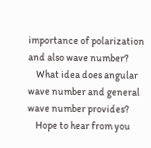importance of polarization and also wave number?
    What idea does angular wave number and general wave number provides?
    Hope to hear from you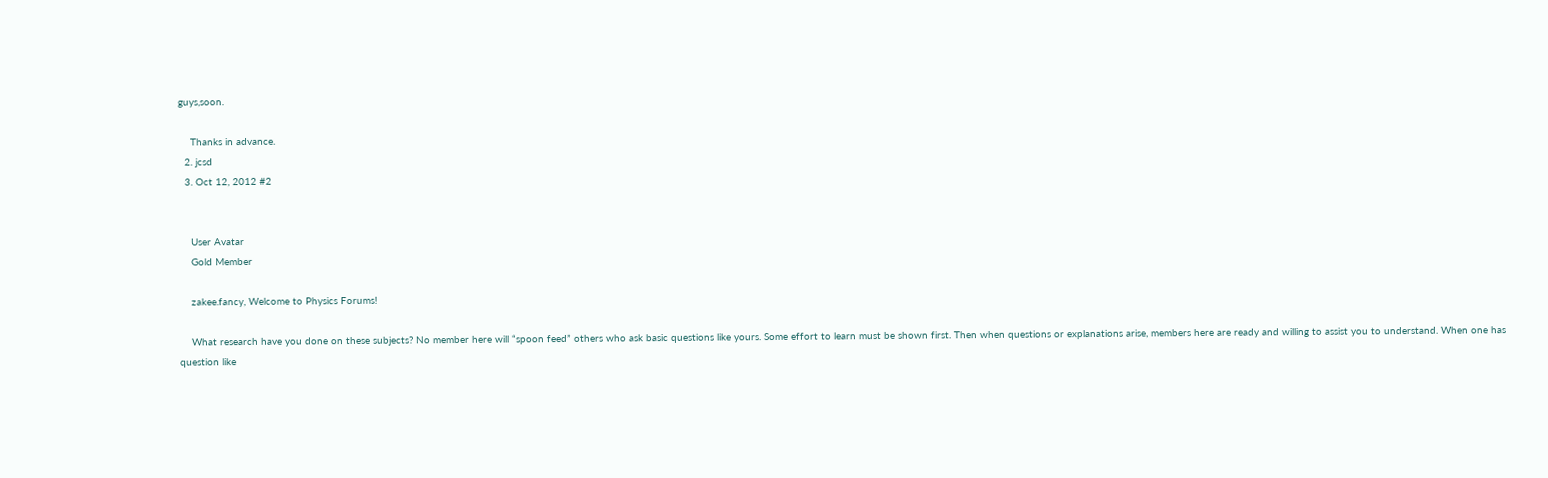guys,soon.

    Thanks in advance.
  2. jcsd
  3. Oct 12, 2012 #2


    User Avatar
    Gold Member

    zakee.fancy, Welcome to Physics Forums!

    What research have you done on these subjects? No member here will “spoon feed” others who ask basic questions like yours. Some effort to learn must be shown first. Then when questions or explanations arise, members here are ready and willing to assist you to understand. When one has question like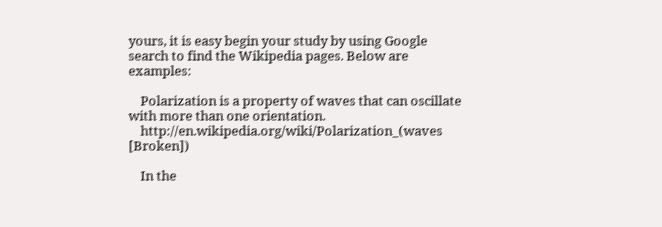yours, it is easy begin your study by using Google search to find the Wikipedia pages. Below are examples:

    Polarization is a property of waves that can oscillate with more than one orientation.
    http://en.wikipedia.org/wiki/Polarization_(waves [Broken])

    In the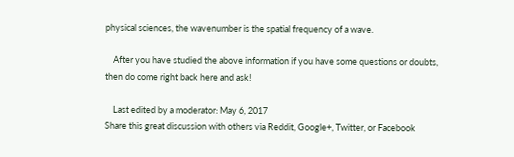physical sciences, the wavenumber is the spatial frequency of a wave.

    After you have studied the above information if you have some questions or doubts, then do come right back here and ask!

    Last edited by a moderator: May 6, 2017
Share this great discussion with others via Reddit, Google+, Twitter, or Facebook